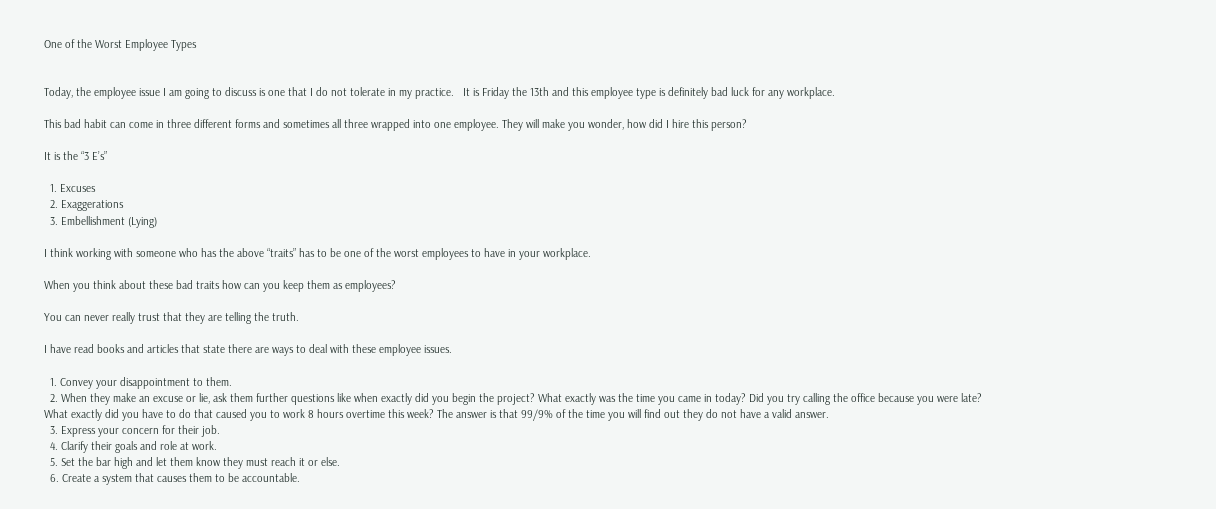One of the Worst Employee Types


Today, the employee issue I am going to discuss is one that I do not tolerate in my practice.   It is Friday the 13th and this employee type is definitely bad luck for any workplace.

This bad habit can come in three different forms and sometimes all three wrapped into one employee. They will make you wonder, how did I hire this person?

It is the “3 E’s”

  1. Excuses
  2. Exaggerations
  3. Embellishment (Lying)

I think working with someone who has the above “traits” has to be one of the worst employees to have in your workplace.

When you think about these bad traits how can you keep them as employees?

You can never really trust that they are telling the truth.

I have read books and articles that state there are ways to deal with these employee issues.

  1. Convey your disappointment to them.
  2. When they make an excuse or lie, ask them further questions like when exactly did you begin the project? What exactly was the time you came in today? Did you try calling the office because you were late? What exactly did you have to do that caused you to work 8 hours overtime this week? The answer is that 99/9% of the time you will find out they do not have a valid answer.
  3. Express your concern for their job.
  4. Clarify their goals and role at work.
  5. Set the bar high and let them know they must reach it or else.
  6. Create a system that causes them to be accountable.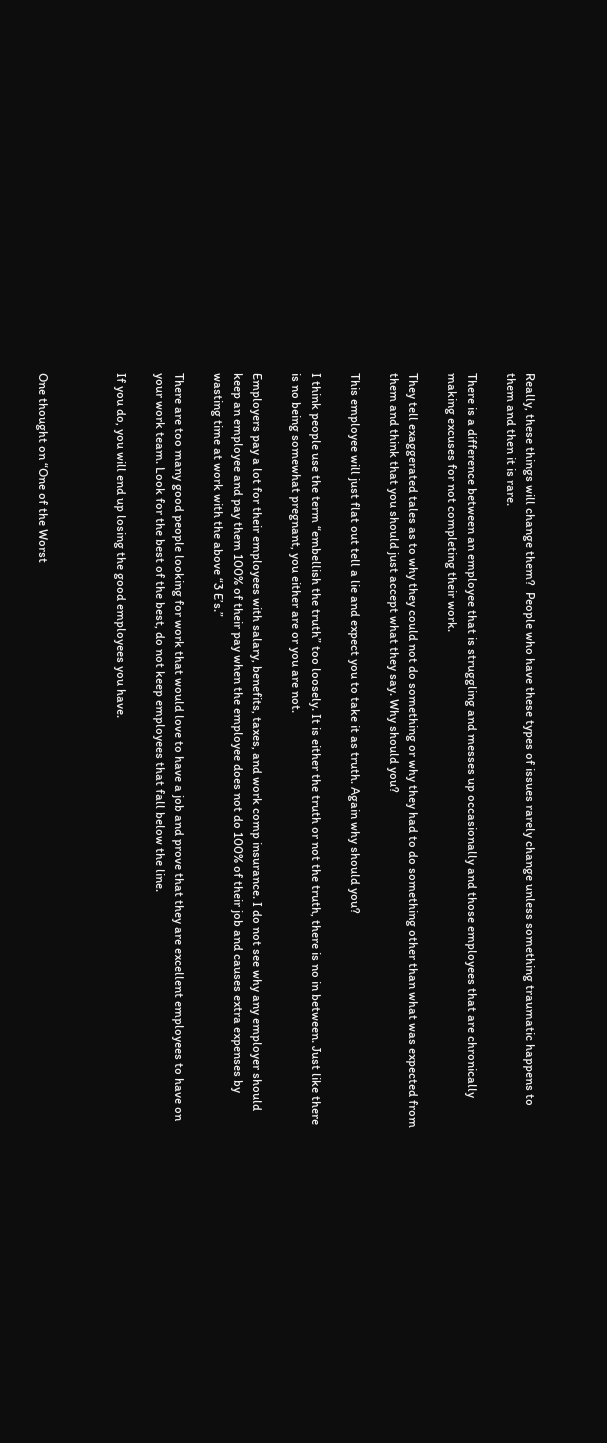Really, these things will change them?  People who have these types of issues rarely change unless something traumatic happens to them and then it is rare.

There is a difference between an employee that is struggling and messes up occasionally and those employees that are chronically making excuses for not completing their work.

They tell exaggerated tales as to why they could not do something or why they had to do something other than what was expected from them and think that you should just accept what they say. Why should you?

This employee will just flat out tell a lie and expect you to take it as truth. Again why should you?

I think people use the term “embellish the truth” too loosely. It is either the truth or not the truth, there is no in between. Just like there is no being somewhat pregnant, you either are or you are not.

Employers pay a lot for their employees with salary, benefits, taxes, and work comp insurance. I do not see why any employer should keep an employee and pay them 100% of their pay when the employee does not do 100% of their job and causes extra expenses by wasting time at work with the above “3 E’s.”

There are too many good people looking for work that would love to have a job and prove that they are excellent employees to have on your work team. Look for the best of the best, do not keep employees that fall below the line.

If you do, you will end up losing the good employees you have.



One thought on “One of the Worst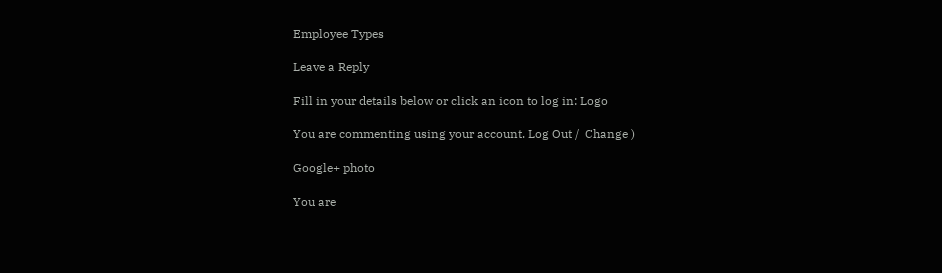Employee Types

Leave a Reply

Fill in your details below or click an icon to log in: Logo

You are commenting using your account. Log Out /  Change )

Google+ photo

You are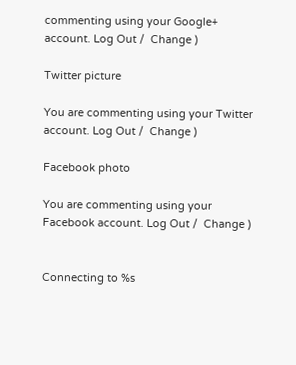commenting using your Google+ account. Log Out /  Change )

Twitter picture

You are commenting using your Twitter account. Log Out /  Change )

Facebook photo

You are commenting using your Facebook account. Log Out /  Change )


Connecting to %s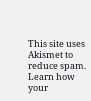This site uses Akismet to reduce spam. Learn how your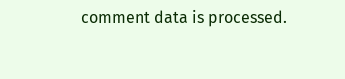comment data is processed.